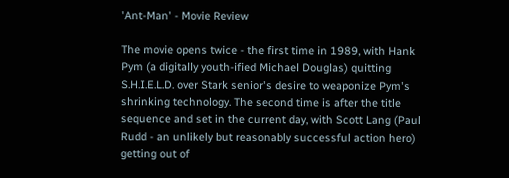'Ant-Man' - Movie Review

The movie opens twice - the first time in 1989, with Hank Pym (a digitally youth-ified Michael Douglas) quitting S.H.I.E.L.D. over Stark senior's desire to weaponize Pym's shrinking technology. The second time is after the title sequence and set in the current day, with Scott Lang (Paul Rudd - an unlikely but reasonably successful action hero) getting out of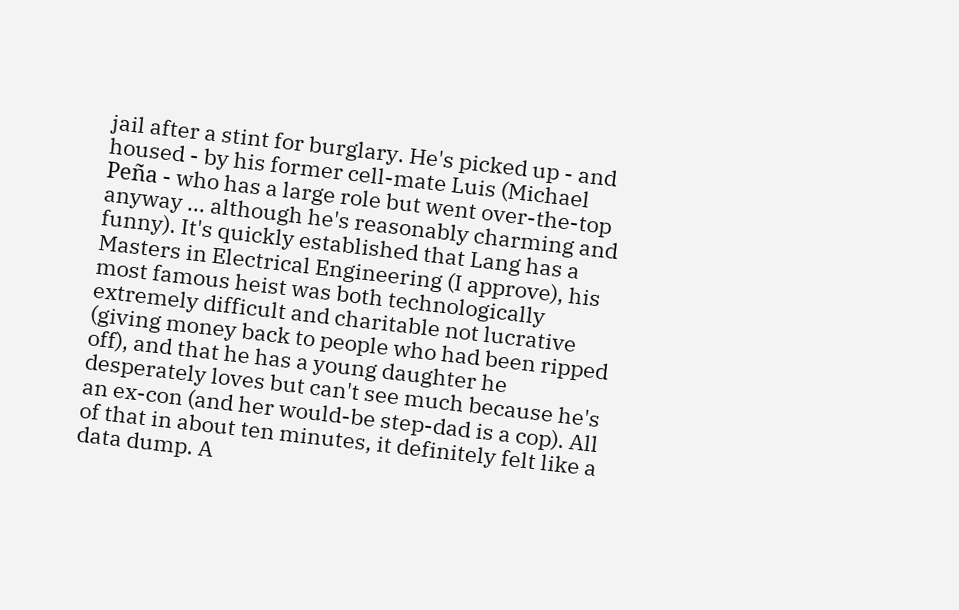jail after a stint for burglary. He's picked up - and housed - by his former cell-mate Luis (Michael Peña - who has a large role but went over-the-top anyway ... although he's reasonably charming and funny). It's quickly established that Lang has a Masters in Electrical Engineering (I approve), his most famous heist was both technologically extremely difficult and charitable not lucrative (giving money back to people who had been ripped off), and that he has a young daughter he desperately loves but can't see much because he's an ex-con (and her would-be step-dad is a cop). All of that in about ten minutes, it definitely felt like a data dump. A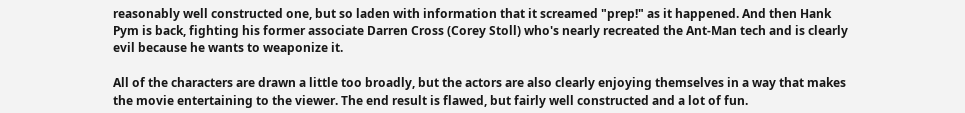reasonably well constructed one, but so laden with information that it screamed "prep!" as it happened. And then Hank Pym is back, fighting his former associate Darren Cross (Corey Stoll) who's nearly recreated the Ant-Man tech and is clearly evil because he wants to weaponize it.

All of the characters are drawn a little too broadly, but the actors are also clearly enjoying themselves in a way that makes the movie entertaining to the viewer. The end result is flawed, but fairly well constructed and a lot of fun.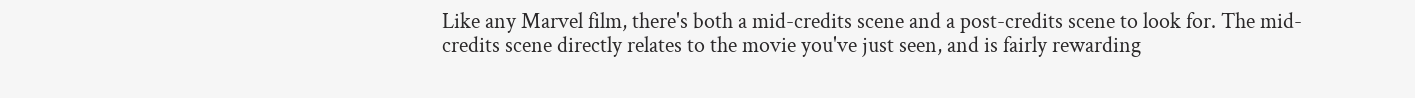Like any Marvel film, there's both a mid-credits scene and a post-credits scene to look for. The mid-credits scene directly relates to the movie you've just seen, and is fairly rewarding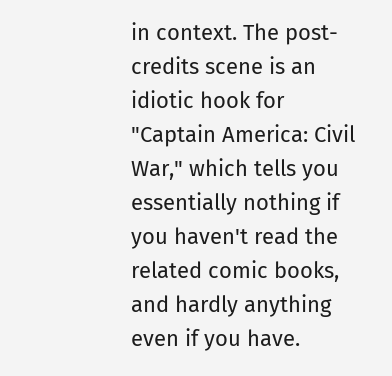in context. The post-credits scene is an idiotic hook for "Captain America: Civil War," which tells you essentially nothing if you haven't read the related comic books, and hardly anything even if you have.